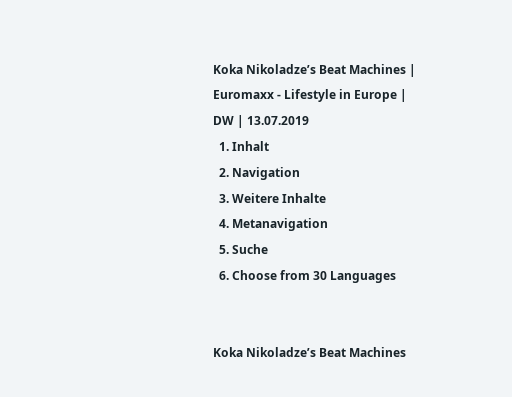Koka Nikoladze’s Beat Machines | Euromaxx - Lifestyle in Europe | DW | 13.07.2019
  1. Inhalt
  2. Navigation
  3. Weitere Inhalte
  4. Metanavigation
  5. Suche
  6. Choose from 30 Languages


Koka Nikoladze’s Beat Machines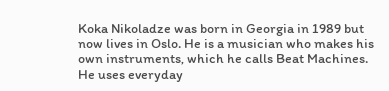Koka Nikoladze was born in Georgia in 1989 but now lives in Oslo. He is a musician who makes his own instruments, which he calls Beat Machines. He uses everyday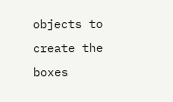objects to create the boxes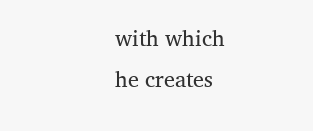with which he creates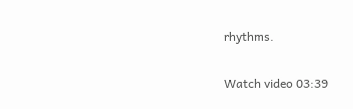rhythms.

Watch video 03:39